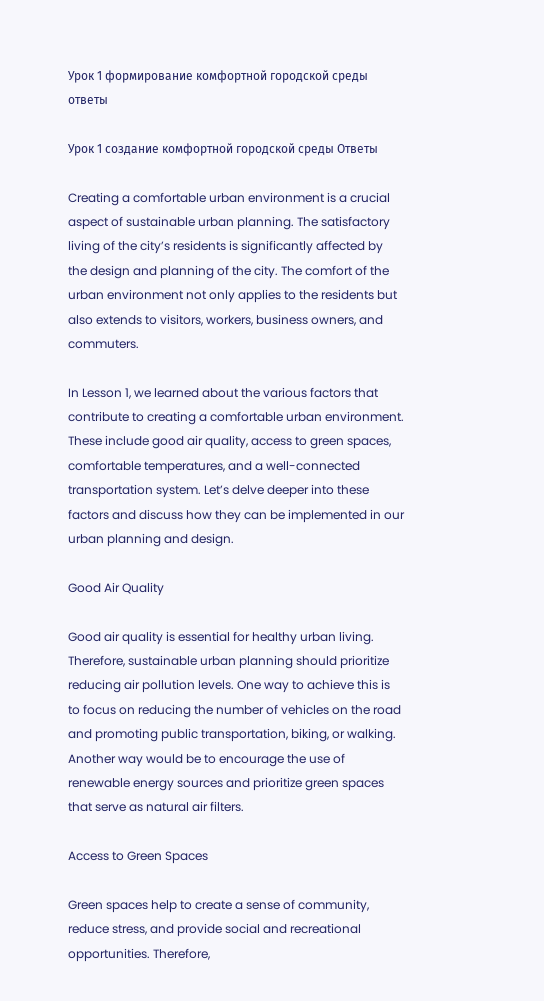Урок 1 формирование комфортной городской среды ответы

Урок 1 создание комфортной городской среды Ответы

Creating a comfortable urban environment is a crucial aspect of sustainable urban planning. The satisfactory living of the city’s residents is significantly affected by the design and planning of the city. The comfort of the urban environment not only applies to the residents but also extends to visitors, workers, business owners, and commuters.

In Lesson 1, we learned about the various factors that contribute to creating a comfortable urban environment. These include good air quality, access to green spaces, comfortable temperatures, and a well-connected transportation system. Let’s delve deeper into these factors and discuss how they can be implemented in our urban planning and design.

Good Air Quality

Good air quality is essential for healthy urban living. Therefore, sustainable urban planning should prioritize reducing air pollution levels. One way to achieve this is to focus on reducing the number of vehicles on the road and promoting public transportation, biking, or walking. Another way would be to encourage the use of renewable energy sources and prioritize green spaces that serve as natural air filters.

Access to Green Spaces

Green spaces help to create a sense of community, reduce stress, and provide social and recreational opportunities. Therefore,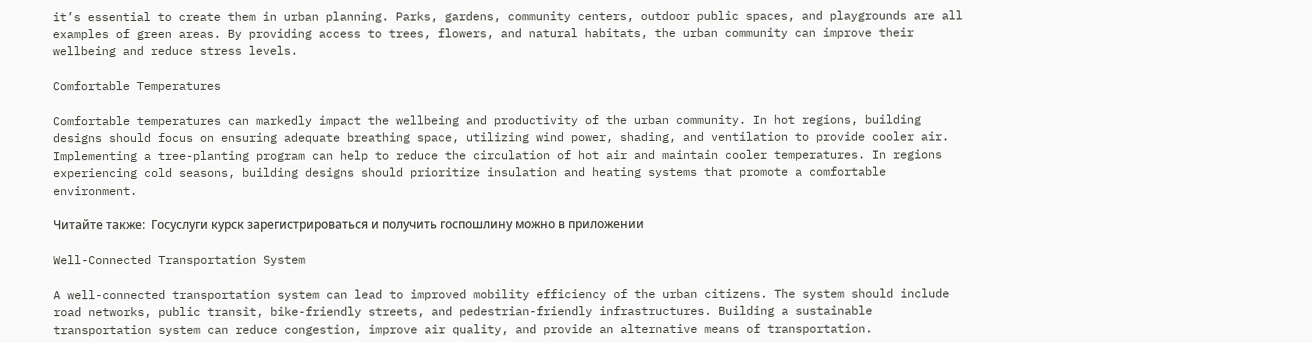it’s essential to create them in urban planning. Parks, gardens, community centers, outdoor public spaces, and playgrounds are all examples of green areas. By providing access to trees, flowers, and natural habitats, the urban community can improve their wellbeing and reduce stress levels.

Comfortable Temperatures

Comfortable temperatures can markedly impact the wellbeing and productivity of the urban community. In hot regions, building designs should focus on ensuring adequate breathing space, utilizing wind power, shading, and ventilation to provide cooler air. Implementing a tree-planting program can help to reduce the circulation of hot air and maintain cooler temperatures. In regions experiencing cold seasons, building designs should prioritize insulation and heating systems that promote a comfortable environment.

Читайте также:  Госуслуги курск зарегистрироваться и получить госпошлину можно в приложении

Well-Connected Transportation System

A well-connected transportation system can lead to improved mobility efficiency of the urban citizens. The system should include road networks, public transit, bike-friendly streets, and pedestrian-friendly infrastructures. Building a sustainable transportation system can reduce congestion, improve air quality, and provide an alternative means of transportation.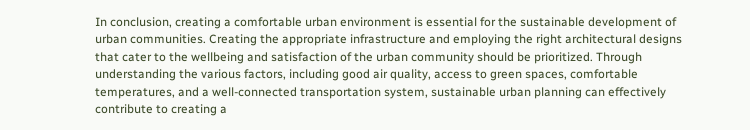In conclusion, creating a comfortable urban environment is essential for the sustainable development of urban communities. Creating the appropriate infrastructure and employing the right architectural designs that cater to the wellbeing and satisfaction of the urban community should be prioritized. Through understanding the various factors, including good air quality, access to green spaces, comfortable temperatures, and a well-connected transportation system, sustainable urban planning can effectively contribute to creating a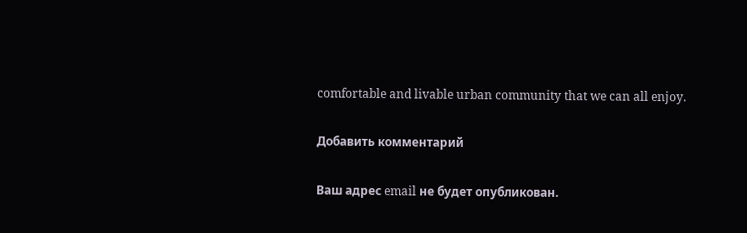comfortable and livable urban community that we can all enjoy.

Добавить комментарий

Ваш адрес email не будет опубликован.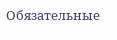Обязательные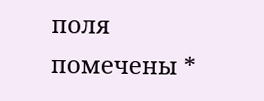поля помечены *